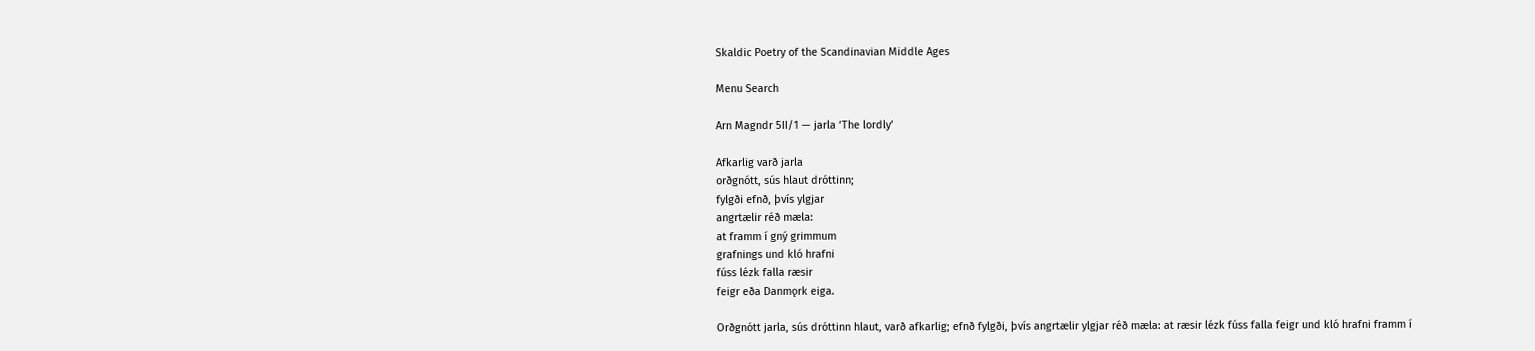Skaldic Poetry of the Scandinavian Middle Ages

Menu Search

Arn Magndr 5II/1 — jarla ‘The lordly’

Afkarlig varð jarla
orðgnótt, sús hlaut dróttinn;
fylgði efnð, þvís ylgjar
angrtælir réð mæla:
at framm í gný grimmum
grafnings und kló hrafni
fúss lézk falla ræsir
feigr eða Danmǫrk eiga.

Orðgnótt jarla, sús dróttinn hlaut, varð afkarlig; efnð fylgði, þvís angrtælir ylgjar réð mæla: at ræsir lézk fúss falla feigr und kló hrafni framm í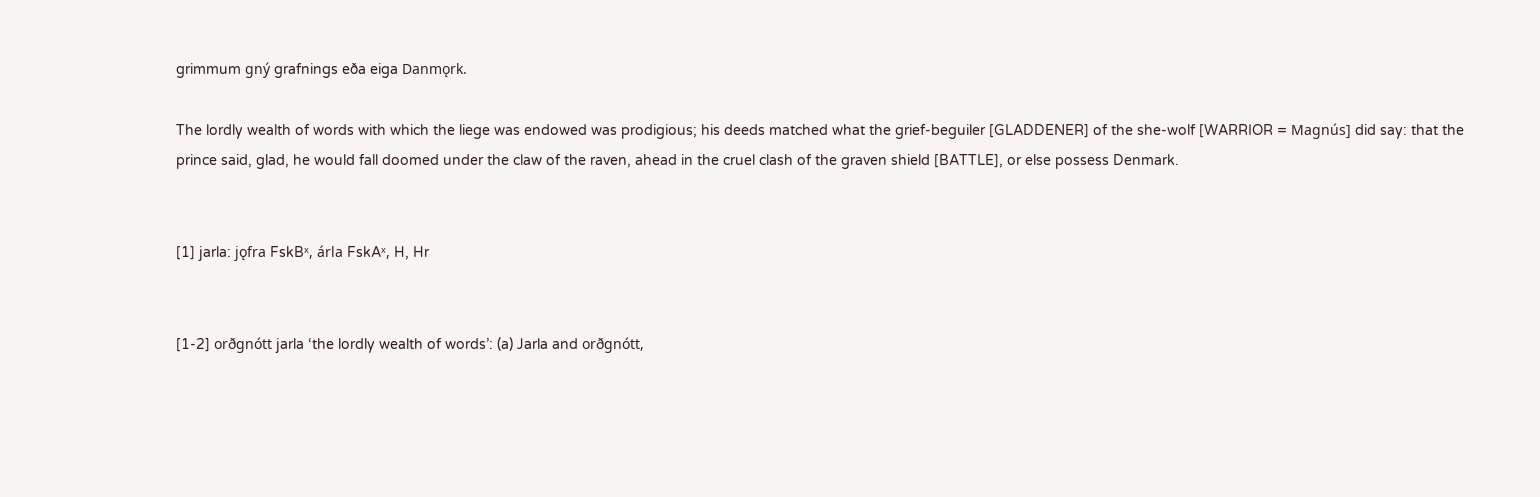grimmum gný grafnings eða eiga Danmǫrk.

The lordly wealth of words with which the liege was endowed was prodigious; his deeds matched what the grief-beguiler [GLADDENER] of the she-wolf [WARRIOR = Magnús] did say: that the prince said, glad, he would fall doomed under the claw of the raven, ahead in the cruel clash of the graven shield [BATTLE], or else possess Denmark.


[1] jarla: jǫfra FskBˣ, árla FskAˣ, H, Hr


[1-2] orðgnótt jarla ‘the lordly wealth of words’: (a) Jarla and orðgnótt,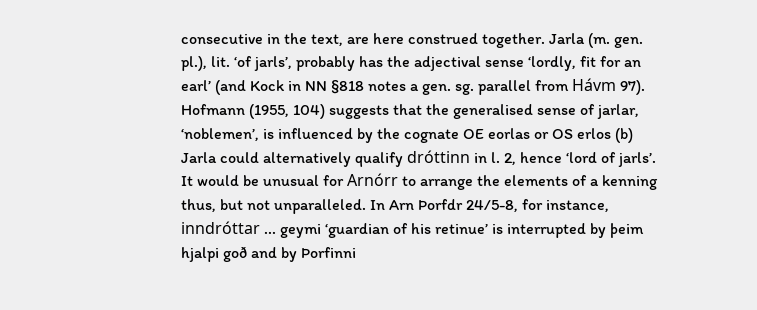consecutive in the text, are here construed together. Jarla (m. gen. pl.), lit. ‘of jarls’, probably has the adjectival sense ‘lordly, fit for an earl’ (and Kock in NN §818 notes a gen. sg. parallel from Hávm 97). Hofmann (1955, 104) suggests that the generalised sense of jarlar, ‘noblemen’, is influenced by the cognate OE eorlas or OS erlos (b) Jarla could alternatively qualify dróttinn in l. 2, hence ‘lord of jarls’. It would be unusual for Arnórr to arrange the elements of a kenning thus, but not unparalleled. In Arn Þorfdr 24/5-8, for instance, inndróttar ... geymi ‘guardian of his retinue’ is interrupted by þeim hjalpi goð and by Þorfinni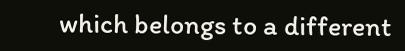which belongs to a different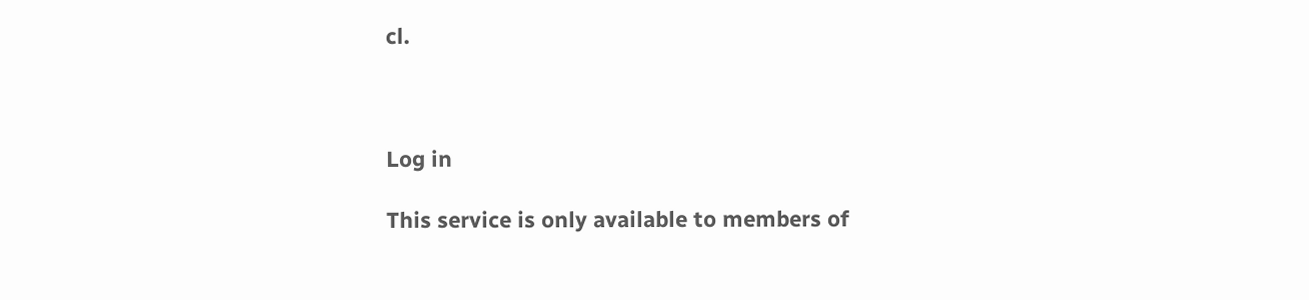cl.



Log in

This service is only available to members of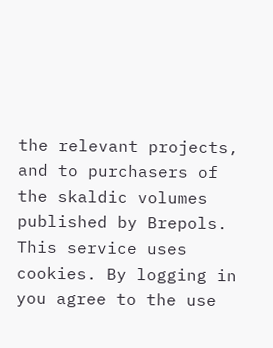the relevant projects, and to purchasers of the skaldic volumes published by Brepols.
This service uses cookies. By logging in you agree to the use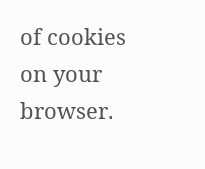of cookies on your browser.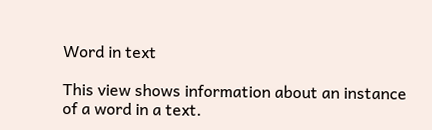Word in text

This view shows information about an instance of a word in a text.